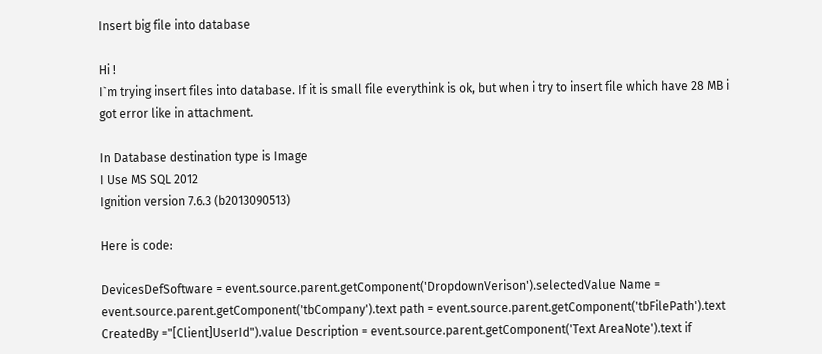Insert big file into database

Hi !
I`m trying insert files into database. If it is small file everythink is ok, but when i try to insert file which have 28 MB i got error like in attachment.

In Database destination type is Image
I Use MS SQL 2012
Ignition version 7.6.3 (b2013090513)

Here is code:

DevicesDefSoftware = event.source.parent.getComponent('DropdownVerison').selectedValue Name = event.source.parent.getComponent('tbCompany').text path = event.source.parent.getComponent('tbFilePath').text CreatedBy ="[Client]UserId").value Description = event.source.parent.getComponent('Text AreaNote').text if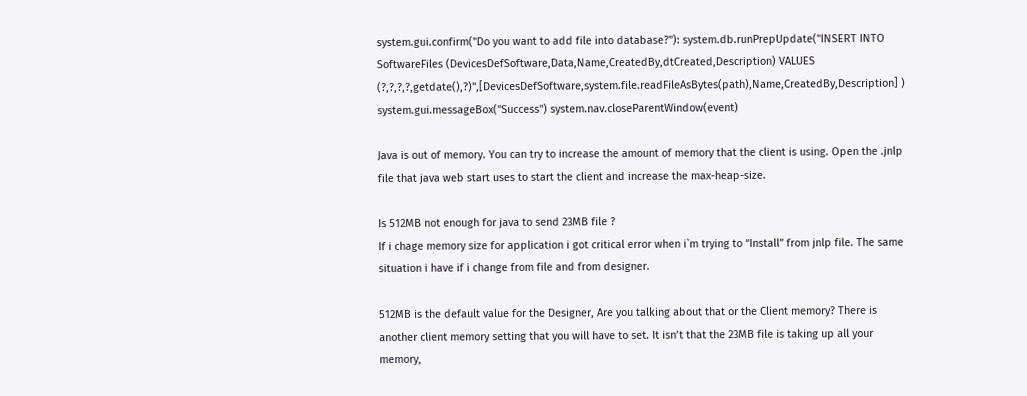system.gui.confirm("Do you want to add file into database?"): system.db.runPrepUpdate("INSERT INTO SoftwareFiles (DevicesDefSoftware,Data,Name,CreatedBy,dtCreated,Description) VALUES (?,?,?,?,getdate(),?)",[DevicesDefSoftware,system.file.readFileAsBytes(path),Name,CreatedBy,Description] ) system.gui.messageBox("Success") system.nav.closeParentWindow(event)

Java is out of memory. You can try to increase the amount of memory that the client is using. Open the .jnlp file that java web start uses to start the client and increase the max-heap-size.

Is 512MB not enough for java to send 23MB file ?
If i chage memory size for application i got critical error when i`m trying to “Install” from jnlp file. The same situation i have if i change from file and from designer.

512MB is the default value for the Designer, Are you talking about that or the Client memory? There is another client memory setting that you will have to set. It isn’t that the 23MB file is taking up all your memory,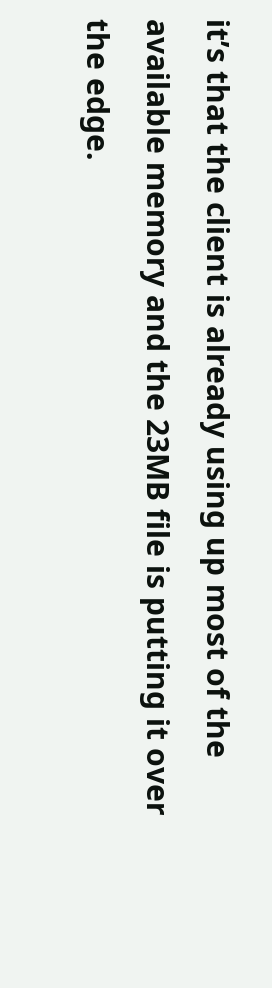it’s that the client is already using up most of the available memory and the 23MB file is putting it over the edge.